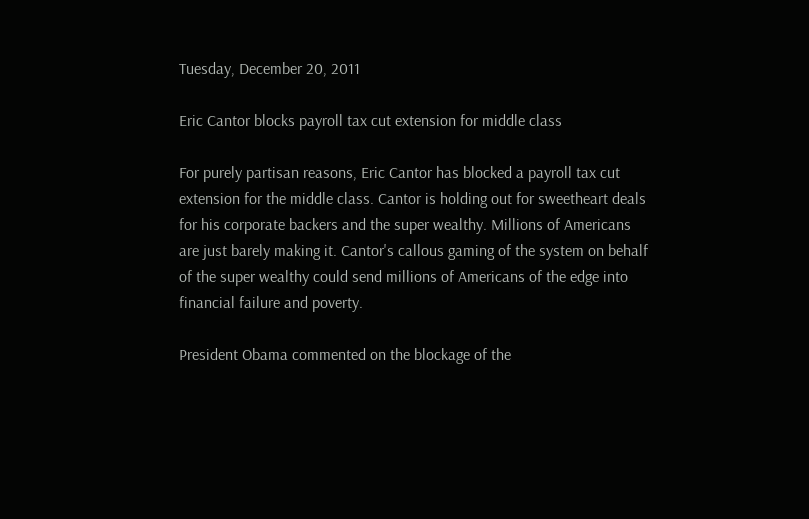Tuesday, December 20, 2011

Eric Cantor blocks payroll tax cut extension for middle class

For purely partisan reasons, Eric Cantor has blocked a payroll tax cut extension for the middle class. Cantor is holding out for sweetheart deals for his corporate backers and the super wealthy. Millions of Americans are just barely making it. Cantor's callous gaming of the system on behalf of the super wealthy could send millions of Americans of the edge into financial failure and poverty.

President Obama commented on the blockage of the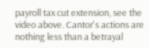payroll tax cut extension, see the video above. Cantor's actions are nothing less than a betrayal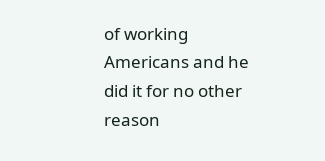of working Americans and he did it for no other reason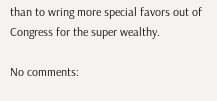than to wring more special favors out of Congress for the super wealthy.

No comments: